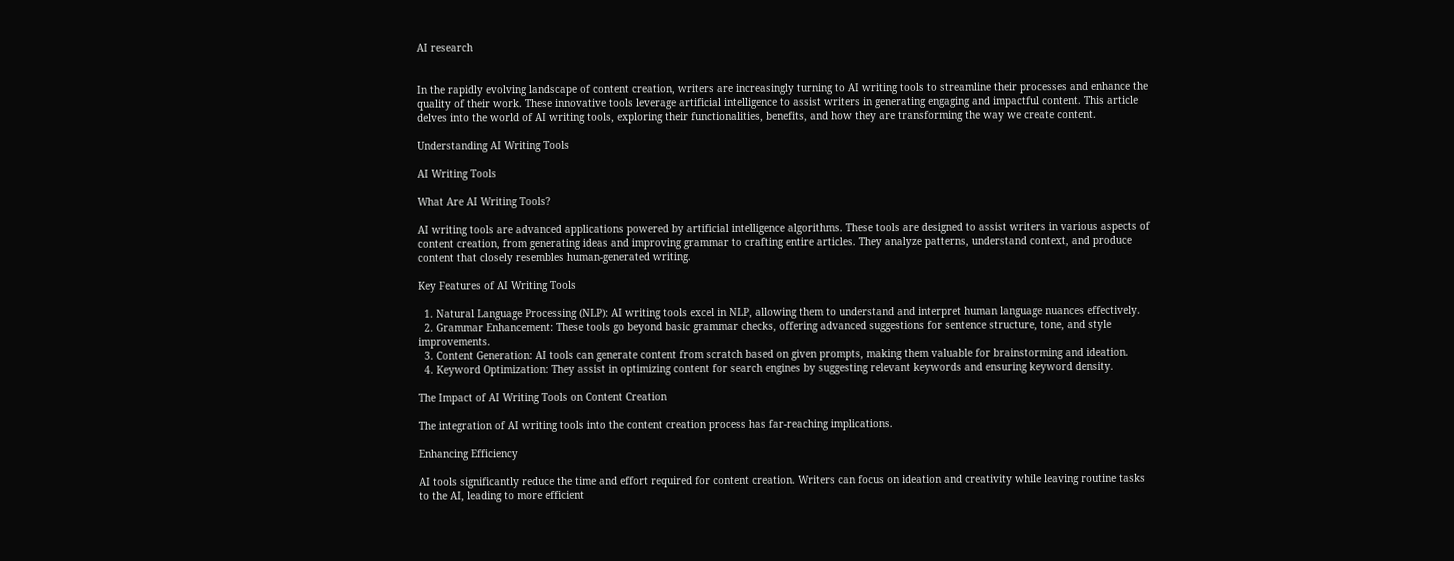AI research


In the rapidly evolving landscape of content creation, writers are increasingly turning to AI writing tools to streamline their processes and enhance the quality of their work. These innovative tools leverage artificial intelligence to assist writers in generating engaging and impactful content. This article delves into the world of AI writing tools, exploring their functionalities, benefits, and how they are transforming the way we create content.

Understanding AI Writing Tools

AI Writing Tools

What Are AI Writing Tools?

AI writing tools are advanced applications powered by artificial intelligence algorithms. These tools are designed to assist writers in various aspects of content creation, from generating ideas and improving grammar to crafting entire articles. They analyze patterns, understand context, and produce content that closely resembles human-generated writing.

Key Features of AI Writing Tools

  1. Natural Language Processing (NLP): AI writing tools excel in NLP, allowing them to understand and interpret human language nuances effectively.
  2. Grammar Enhancement: These tools go beyond basic grammar checks, offering advanced suggestions for sentence structure, tone, and style improvements.
  3. Content Generation: AI tools can generate content from scratch based on given prompts, making them valuable for brainstorming and ideation.
  4. Keyword Optimization: They assist in optimizing content for search engines by suggesting relevant keywords and ensuring keyword density.

The Impact of AI Writing Tools on Content Creation

The integration of AI writing tools into the content creation process has far-reaching implications.

Enhancing Efficiency

AI tools significantly reduce the time and effort required for content creation. Writers can focus on ideation and creativity while leaving routine tasks to the AI, leading to more efficient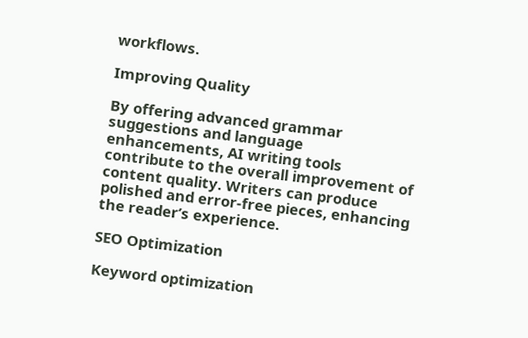workflows.

Improving Quality

By offering advanced grammar suggestions and language enhancements, AI writing tools contribute to the overall improvement of content quality. Writers can produce polished and error-free pieces, enhancing the reader’s experience.

SEO Optimization

Keyword optimization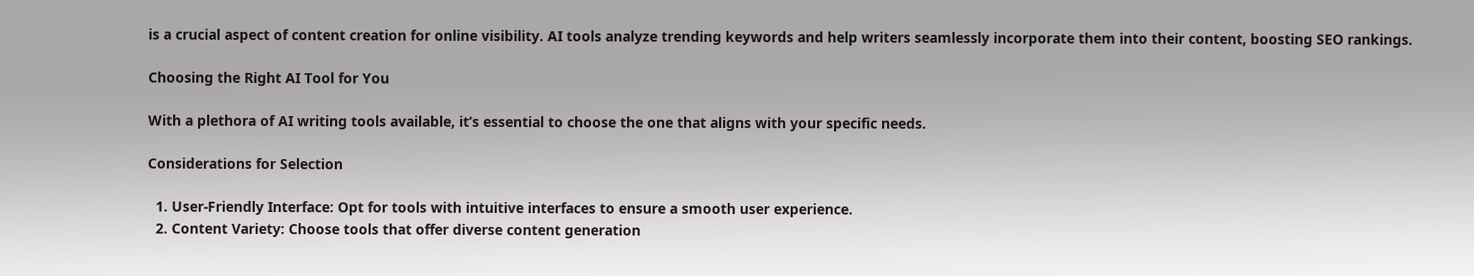is a crucial aspect of content creation for online visibility. AI tools analyze trending keywords and help writers seamlessly incorporate them into their content, boosting SEO rankings.

Choosing the Right AI Tool for You

With a plethora of AI writing tools available, it’s essential to choose the one that aligns with your specific needs.

Considerations for Selection

  1. User-Friendly Interface: Opt for tools with intuitive interfaces to ensure a smooth user experience.
  2. Content Variety: Choose tools that offer diverse content generation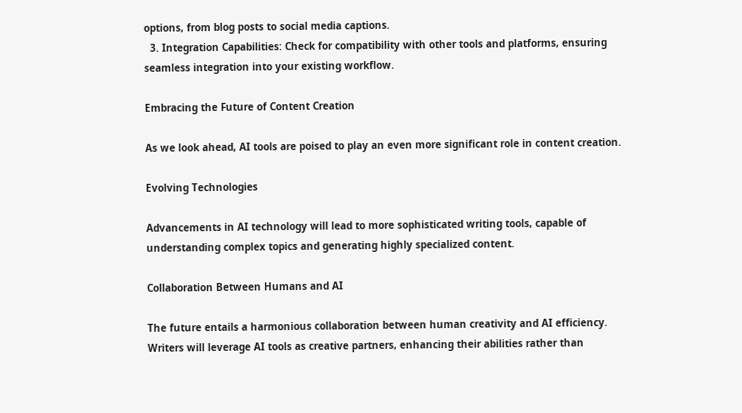options, from blog posts to social media captions.
  3. Integration Capabilities: Check for compatibility with other tools and platforms, ensuring seamless integration into your existing workflow.

Embracing the Future of Content Creation

As we look ahead, AI tools are poised to play an even more significant role in content creation.

Evolving Technologies

Advancements in AI technology will lead to more sophisticated writing tools, capable of understanding complex topics and generating highly specialized content.

Collaboration Between Humans and AI

The future entails a harmonious collaboration between human creativity and AI efficiency. Writers will leverage AI tools as creative partners, enhancing their abilities rather than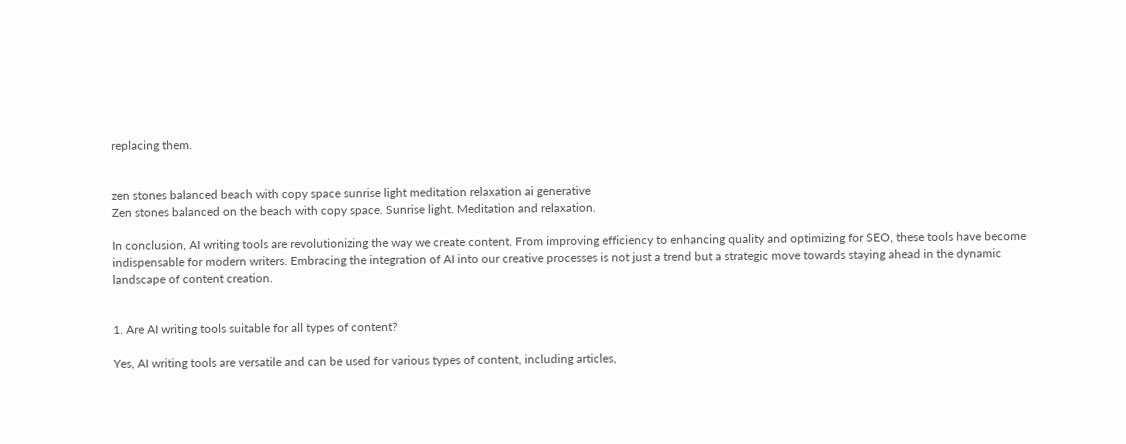replacing them.


zen stones balanced beach with copy space sunrise light meditation relaxation ai generative
Zen stones balanced on the beach with copy space. Sunrise light. Meditation and relaxation.

In conclusion, AI writing tools are revolutionizing the way we create content. From improving efficiency to enhancing quality and optimizing for SEO, these tools have become indispensable for modern writers. Embracing the integration of AI into our creative processes is not just a trend but a strategic move towards staying ahead in the dynamic landscape of content creation.


1. Are AI writing tools suitable for all types of content?

Yes, AI writing tools are versatile and can be used for various types of content, including articles,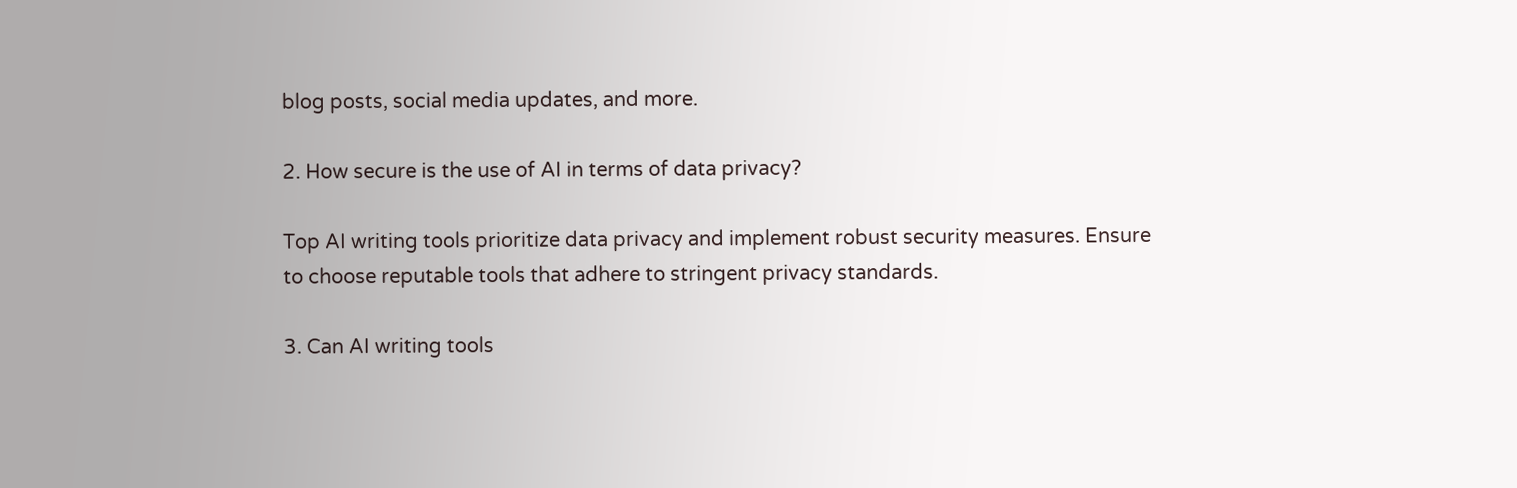blog posts, social media updates, and more.

2. How secure is the use of AI in terms of data privacy?

Top AI writing tools prioritize data privacy and implement robust security measures. Ensure to choose reputable tools that adhere to stringent privacy standards.

3. Can AI writing tools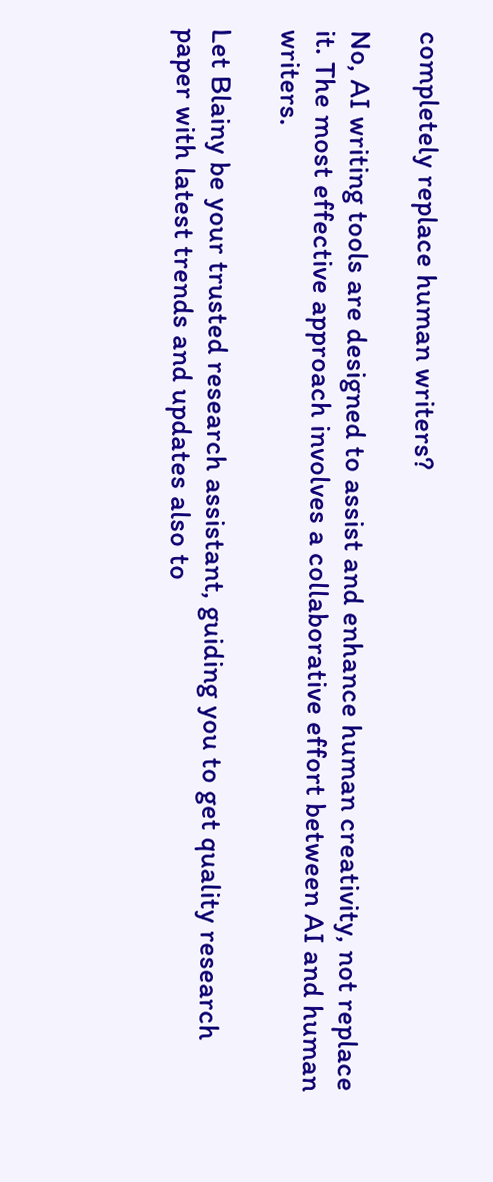completely replace human writers?

No, AI writing tools are designed to assist and enhance human creativity, not replace it. The most effective approach involves a collaborative effort between AI and human writers.

Let Blainy be your trusted research assistant, guiding you to get quality research paper with latest trends and updates also to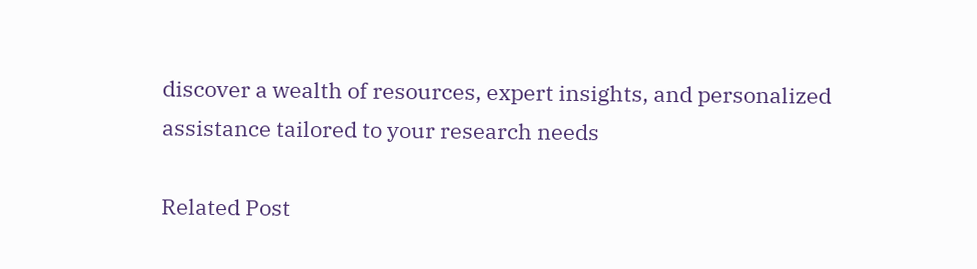discover a wealth of resources, expert insights, and personalized assistance tailored to your research needs

Related Post